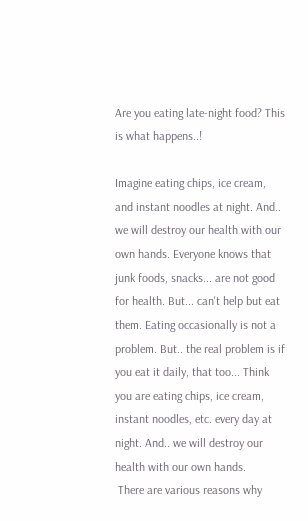Are you eating late-night food? This is what happens..!

Imagine eating chips, ice cream, and instant noodles at night. And.. we will destroy our health with our own hands. Everyone knows that junk foods, snacks... are not good for health. But... can't help but eat them. Eating occasionally is not a problem. But.. the real problem is if you eat it daily, that too... Think you are eating chips, ice cream, instant noodles, etc. every day at night. And.. we will destroy our health with our own hands.
 There are various reasons why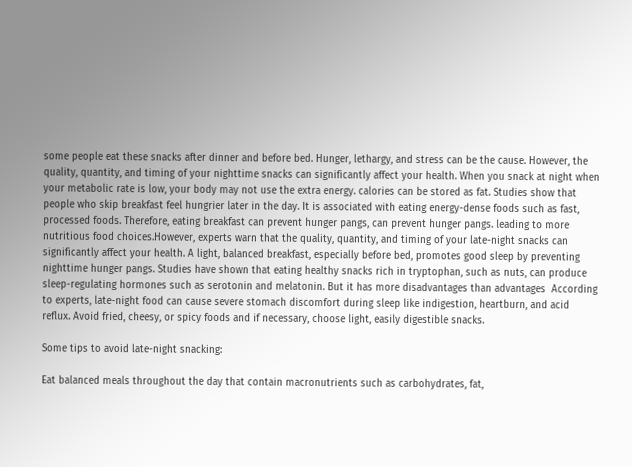some people eat these snacks after dinner and before bed. Hunger, lethargy, and stress can be the cause. However, the quality, quantity, and timing of your nighttime snacks can significantly affect your health. When you snack at night when your metabolic rate is low, your body may not use the extra energy. calories can be stored as fat. Studies show that people who skip breakfast feel hungrier later in the day. It is associated with eating energy-dense foods such as fast, processed foods. Therefore, eating breakfast can prevent hunger pangs, can prevent hunger pangs. leading to more nutritious food choices.However, experts warn that the quality, quantity, and timing of your late-night snacks can significantly affect your health. A light, balanced breakfast, especially before bed, promotes good sleep by preventing nighttime hunger pangs. Studies have shown that eating healthy snacks rich in tryptophan, such as nuts, can produce sleep-regulating hormones such as serotonin and melatonin. But it has more disadvantages than advantages  According to experts, late-night food can cause severe stomach discomfort during sleep like indigestion, heartburn, and acid reflux. Avoid fried, cheesy, or spicy foods and if necessary, choose light, easily digestible snacks.

Some tips to avoid late-night snacking:

Eat balanced meals throughout the day that contain macronutrients such as carbohydrates, fat,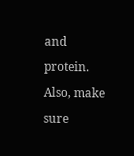and protein. Also, make sure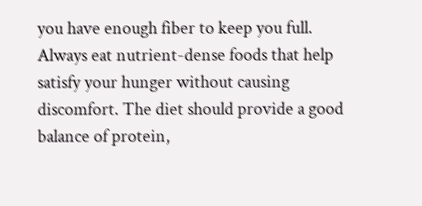you have enough fiber to keep you full. Always eat nutrient-dense foods that help satisfy your hunger without causing discomfort. The diet should provide a good balance of protein,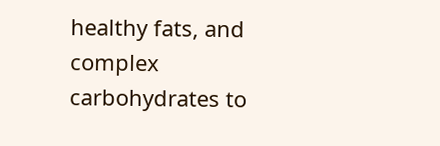healthy fats, and complex carbohydrates to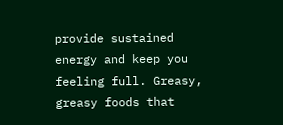provide sustained energy and keep you feeling full. Greasy, greasy foods that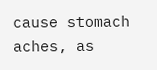cause stomach aches, as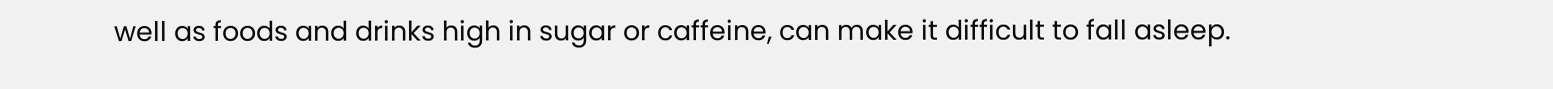well as foods and drinks high in sugar or caffeine, can make it difficult to fall asleep.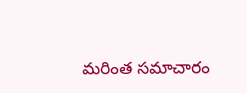మరింత సమాచారం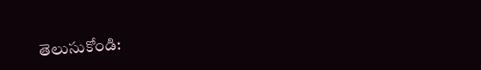తెలుసుకోండి: